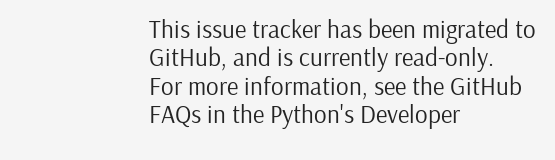This issue tracker has been migrated to GitHub, and is currently read-only.
For more information, see the GitHub FAQs in the Python's Developer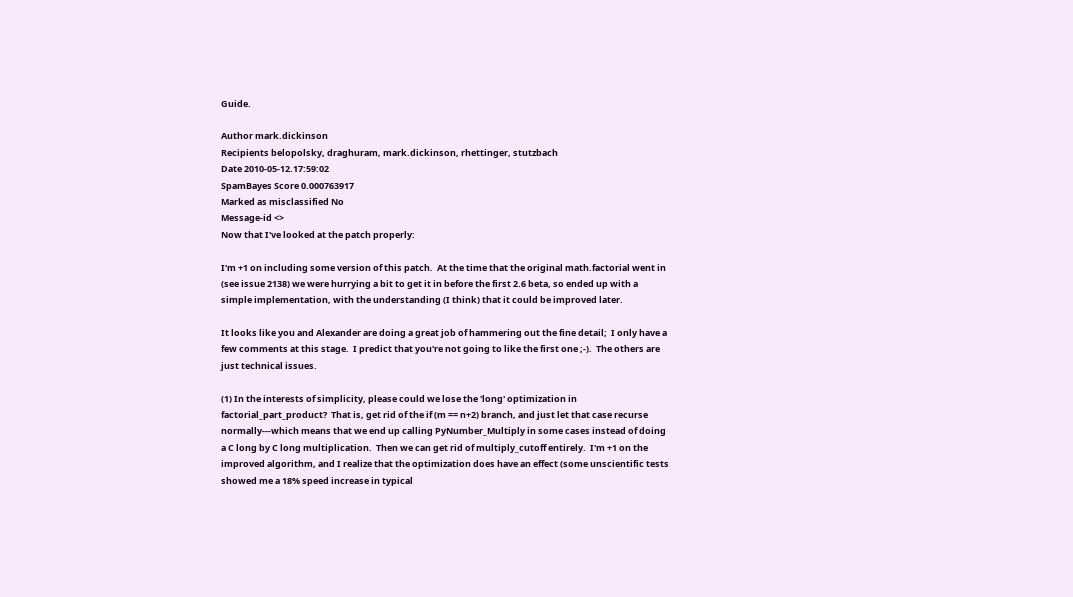Guide.

Author mark.dickinson
Recipients belopolsky, draghuram, mark.dickinson, rhettinger, stutzbach
Date 2010-05-12.17:59:02
SpamBayes Score 0.000763917
Marked as misclassified No
Message-id <>
Now that I've looked at the patch properly:

I'm +1 on including some version of this patch.  At the time that the original math.factorial went in (see issue 2138) we were hurrying a bit to get it in before the first 2.6 beta, so ended up with a simple implementation, with the understanding (I think) that it could be improved later.

It looks like you and Alexander are doing a great job of hammering out the fine detail;  I only have a few comments at this stage.  I predict that you're not going to like the first one ;-).  The others are just technical issues.

(1) In the interests of simplicity, please could we lose the 'long' optimization in factorial_part_product?  That is, get rid of the if (m == n+2) branch, and just let that case recurse normally---which means that we end up calling PyNumber_Multiply in some cases instead of doing a C long by C long multiplication.  Then we can get rid of multiply_cutoff entirely.  I'm +1 on the improved algorithm, and I realize that the optimization does have an effect (some unscientific tests showed me a 18% speed increase in typical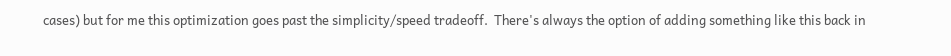cases) but for me this optimization goes past the simplicity/speed tradeoff.  There's always the option of adding something like this back in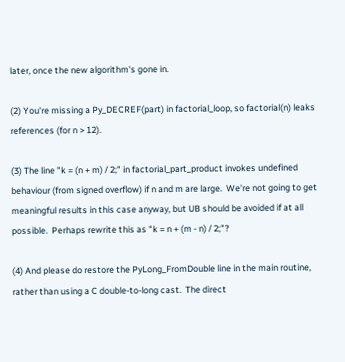later, once the new algorithm's gone in.

(2) You're missing a Py_DECREF(part) in factorial_loop, so factorial(n) leaks references (for n > 12).

(3) The line "k = (n + m) / 2;" in factorial_part_product invokes undefined behaviour (from signed overflow) if n and m are large.  We're not going to get meaningful results in this case anyway, but UB should be avoided if at all possible.  Perhaps rewrite this as "k = n + (m - n) / 2;"?

(4) And please do restore the PyLong_FromDouble line in the main routine, rather than using a C double-to-long cast.  The direct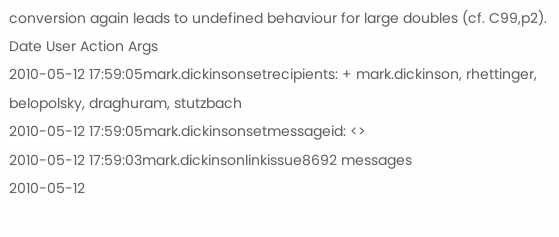conversion again leads to undefined behaviour for large doubles (cf. C99,p2).
Date User Action Args
2010-05-12 17:59:05mark.dickinsonsetrecipients: + mark.dickinson, rhettinger, belopolsky, draghuram, stutzbach
2010-05-12 17:59:05mark.dickinsonsetmessageid: <>
2010-05-12 17:59:03mark.dickinsonlinkissue8692 messages
2010-05-12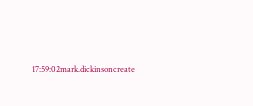17:59:02mark.dickinsoncreate